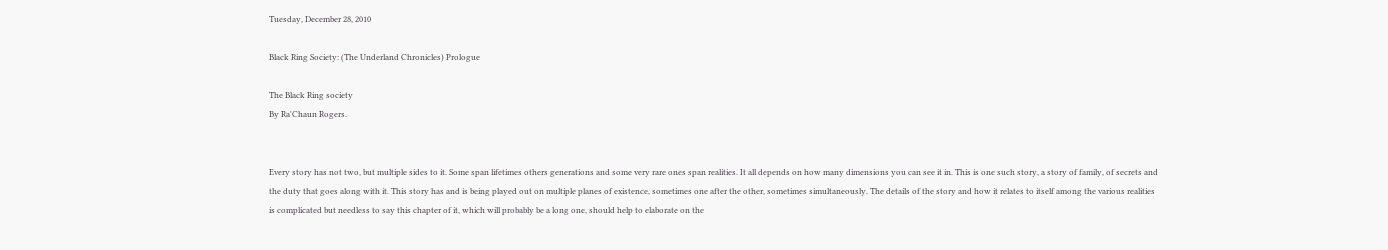Tuesday, December 28, 2010

Black Ring Society: (The Underland Chronicles) Prologue

The Black Ring society
By Ra'Chaun Rogers.


Every story has not two, but multiple sides to it. Some span lifetimes others generations and some very rare ones span realities. It all depends on how many dimensions you can see it in. This is one such story, a story of family, of secrets and the duty that goes along with it. This story has and is being played out on multiple planes of existence, sometimes one after the other, sometimes simultaneously. The details of the story and how it relates to itself among the various realities is complicated but needless to say this chapter of it, which will probably be a long one, should help to elaborate on the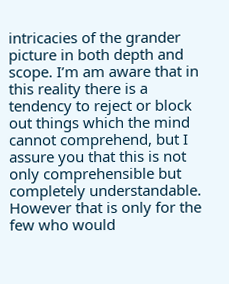intricacies of the grander picture in both depth and scope. I’m am aware that in this reality there is a tendency to reject or block out things which the mind cannot comprehend, but I assure you that this is not only comprehensible but completely understandable. However that is only for the few who would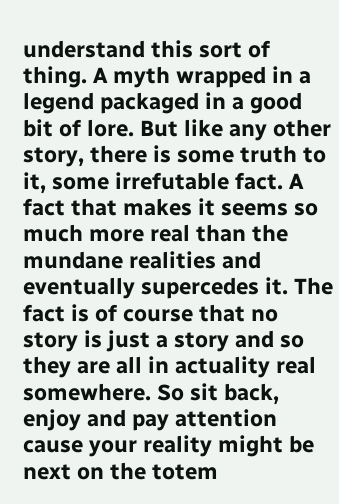understand this sort of thing. A myth wrapped in a legend packaged in a good bit of lore. But like any other story, there is some truth to it, some irrefutable fact. A fact that makes it seems so much more real than the mundane realities and eventually supercedes it. The fact is of course that no story is just a story and so they are all in actuality real somewhere. So sit back, enjoy and pay attention cause your reality might be next on the totem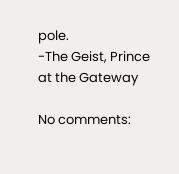pole.
-The Geist, Prince at the Gateway

No comments: